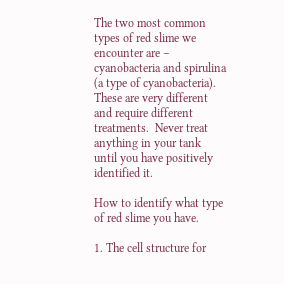The two most common types of red slime we encounter are – cyanobacteria and spirulina (a type of cyanobacteria).  These are very different and require different treatments.  Never treat anything in your tank until you have positively identified it.

How to identify what type of red slime you have.

1. The cell structure for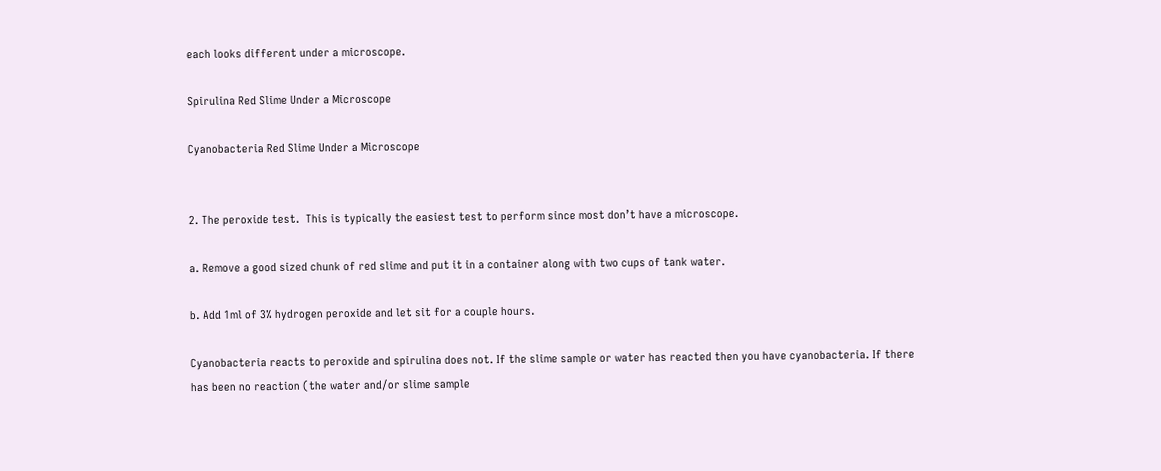each looks different under a microscope.

Spirulina Red Slime Under a Microscope

Cyanobacteria Red Slime Under a Microscope


2. The peroxide test.  This is typically the easiest test to perform since most don’t have a microscope.

a. Remove a good sized chunk of red slime and put it in a container along with two cups of tank water.

b. Add 1ml of 3% hydrogen peroxide and let sit for a couple hours.

Cyanobacteria reacts to peroxide and spirulina does not. If the slime sample or water has reacted then you have cyanobacteria. If there has been no reaction (the water and/or slime sample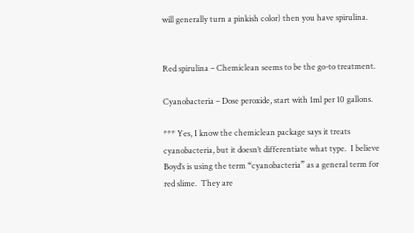will generally turn a pinkish color) then you have spirulina.


Red spirulina – Chemiclean seems to be the go-to treatment.

Cyanobacteria – Dose peroxide, start with 1ml per 10 gallons.

*** Yes, I know the chemiclean package says it treats cyanobacteria, but it doesn’t differentiate what type.  I believe Boyd’s is using the term “cyanobacteria” as a general term for red slime.  They are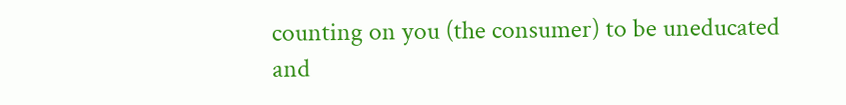counting on you (the consumer) to be uneducated and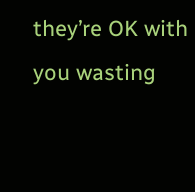they’re OK with you wasting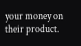your money on their product.